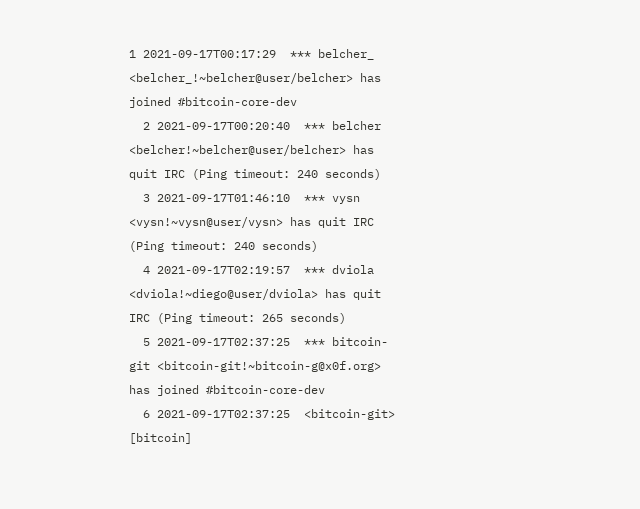1 2021-09-17T00:17:29  *** belcher_ <belcher_!~belcher@user/belcher> has joined #bitcoin-core-dev
  2 2021-09-17T00:20:40  *** belcher <belcher!~belcher@user/belcher> has quit IRC (Ping timeout: 240 seconds)
  3 2021-09-17T01:46:10  *** vysn <vysn!~vysn@user/vysn> has quit IRC (Ping timeout: 240 seconds)
  4 2021-09-17T02:19:57  *** dviola <dviola!~diego@user/dviola> has quit IRC (Ping timeout: 265 seconds)
  5 2021-09-17T02:37:25  *** bitcoin-git <bitcoin-git!~bitcoin-g@x0f.org> has joined #bitcoin-core-dev
  6 2021-09-17T02:37:25  <bitcoin-git> [bitcoin]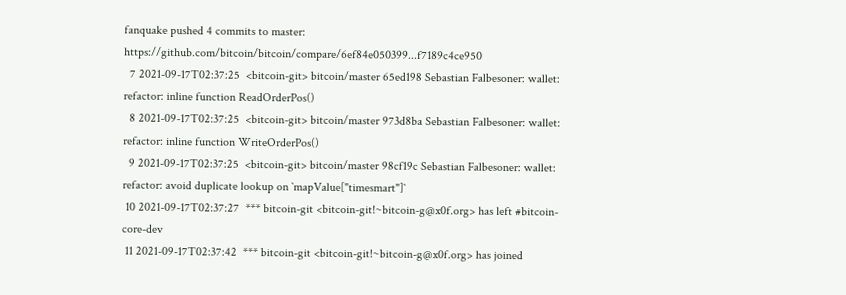fanquake pushed 4 commits to master: https://github.com/bitcoin/bitcoin/compare/6ef84e050399...f7189c4ce950
  7 2021-09-17T02:37:25  <bitcoin-git> bitcoin/master 65ed198 Sebastian Falbesoner: wallet: refactor: inline function ReadOrderPos()
  8 2021-09-17T02:37:25  <bitcoin-git> bitcoin/master 973d8ba Sebastian Falbesoner: wallet: refactor: inline function WriteOrderPos()
  9 2021-09-17T02:37:25  <bitcoin-git> bitcoin/master 98cf19c Sebastian Falbesoner: wallet: refactor: avoid duplicate lookup on `mapValue["timesmart"]`
 10 2021-09-17T02:37:27  *** bitcoin-git <bitcoin-git!~bitcoin-g@x0f.org> has left #bitcoin-core-dev
 11 2021-09-17T02:37:42  *** bitcoin-git <bitcoin-git!~bitcoin-g@x0f.org> has joined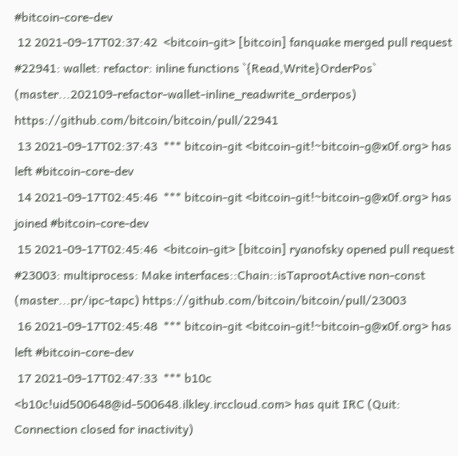#bitcoin-core-dev
 12 2021-09-17T02:37:42  <bitcoin-git> [bitcoin] fanquake merged pull request #22941: wallet: refactor: inline functions `{Read,Write}OrderPos` (master...202109-refactor-wallet-inline_readwrite_orderpos) https://github.com/bitcoin/bitcoin/pull/22941
 13 2021-09-17T02:37:43  *** bitcoin-git <bitcoin-git!~bitcoin-g@x0f.org> has left #bitcoin-core-dev
 14 2021-09-17T02:45:46  *** bitcoin-git <bitcoin-git!~bitcoin-g@x0f.org> has joined #bitcoin-core-dev
 15 2021-09-17T02:45:46  <bitcoin-git> [bitcoin] ryanofsky opened pull request #23003: multiprocess: Make interfaces::Chain::isTaprootActive non-const (master...pr/ipc-tapc) https://github.com/bitcoin/bitcoin/pull/23003
 16 2021-09-17T02:45:48  *** bitcoin-git <bitcoin-git!~bitcoin-g@x0f.org> has left #bitcoin-core-dev
 17 2021-09-17T02:47:33  *** b10c <b10c!uid500648@id-500648.ilkley.irccloud.com> has quit IRC (Quit: Connection closed for inactivity)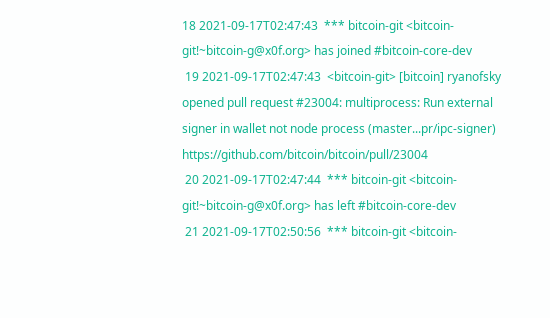18 2021-09-17T02:47:43  *** bitcoin-git <bitcoin-git!~bitcoin-g@x0f.org> has joined #bitcoin-core-dev
 19 2021-09-17T02:47:43  <bitcoin-git> [bitcoin] ryanofsky opened pull request #23004: multiprocess: Run external signer in wallet not node process (master...pr/ipc-signer) https://github.com/bitcoin/bitcoin/pull/23004
 20 2021-09-17T02:47:44  *** bitcoin-git <bitcoin-git!~bitcoin-g@x0f.org> has left #bitcoin-core-dev
 21 2021-09-17T02:50:56  *** bitcoin-git <bitcoin-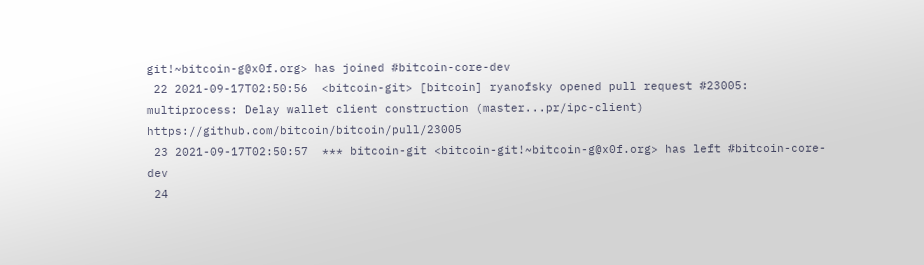git!~bitcoin-g@x0f.org> has joined #bitcoin-core-dev
 22 2021-09-17T02:50:56  <bitcoin-git> [bitcoin] ryanofsky opened pull request #23005: multiprocess: Delay wallet client construction (master...pr/ipc-client) https://github.com/bitcoin/bitcoin/pull/23005
 23 2021-09-17T02:50:57  *** bitcoin-git <bitcoin-git!~bitcoin-g@x0f.org> has left #bitcoin-core-dev
 24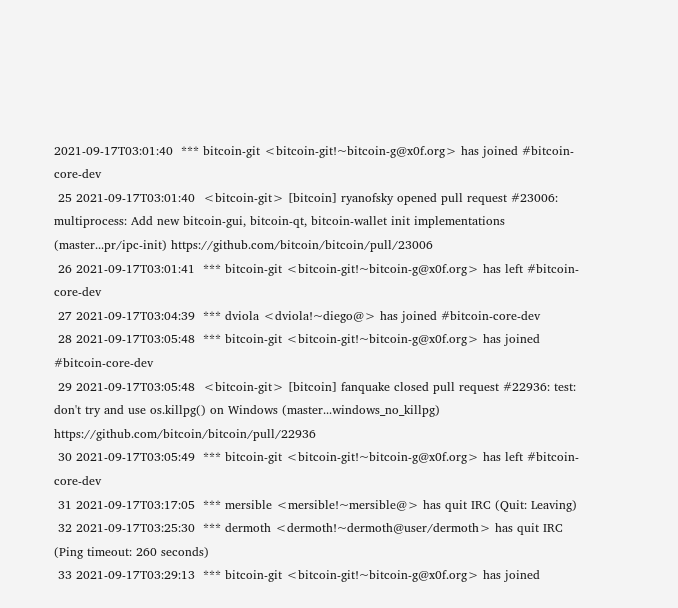2021-09-17T03:01:40  *** bitcoin-git <bitcoin-git!~bitcoin-g@x0f.org> has joined #bitcoin-core-dev
 25 2021-09-17T03:01:40  <bitcoin-git> [bitcoin] ryanofsky opened pull request #23006: multiprocess: Add new bitcoin-gui, bitcoin-qt, bitcoin-wallet init implementations (master...pr/ipc-init) https://github.com/bitcoin/bitcoin/pull/23006
 26 2021-09-17T03:01:41  *** bitcoin-git <bitcoin-git!~bitcoin-g@x0f.org> has left #bitcoin-core-dev
 27 2021-09-17T03:04:39  *** dviola <dviola!~diego@> has joined #bitcoin-core-dev
 28 2021-09-17T03:05:48  *** bitcoin-git <bitcoin-git!~bitcoin-g@x0f.org> has joined #bitcoin-core-dev
 29 2021-09-17T03:05:48  <bitcoin-git> [bitcoin] fanquake closed pull request #22936: test: don't try and use os.killpg() on Windows (master...windows_no_killpg) https://github.com/bitcoin/bitcoin/pull/22936
 30 2021-09-17T03:05:49  *** bitcoin-git <bitcoin-git!~bitcoin-g@x0f.org> has left #bitcoin-core-dev
 31 2021-09-17T03:17:05  *** mersible <mersible!~mersible@> has quit IRC (Quit: Leaving)
 32 2021-09-17T03:25:30  *** dermoth <dermoth!~dermoth@user/dermoth> has quit IRC (Ping timeout: 260 seconds)
 33 2021-09-17T03:29:13  *** bitcoin-git <bitcoin-git!~bitcoin-g@x0f.org> has joined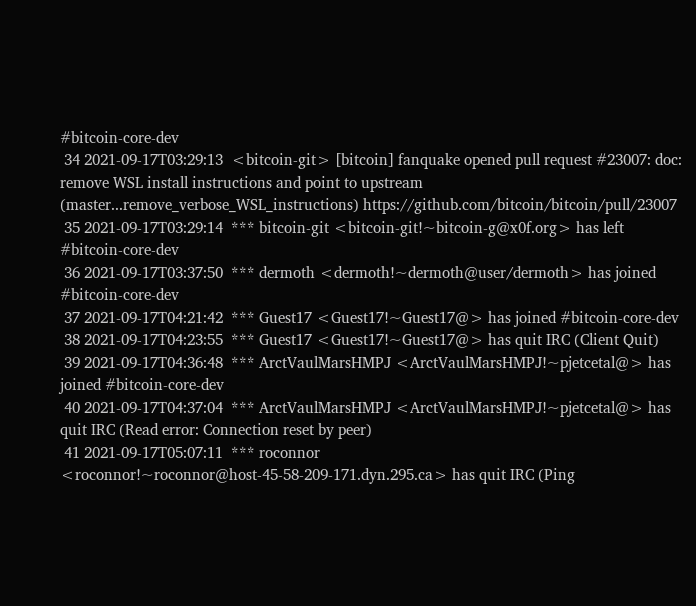#bitcoin-core-dev
 34 2021-09-17T03:29:13  <bitcoin-git> [bitcoin] fanquake opened pull request #23007: doc: remove WSL install instructions and point to upstream (master...remove_verbose_WSL_instructions) https://github.com/bitcoin/bitcoin/pull/23007
 35 2021-09-17T03:29:14  *** bitcoin-git <bitcoin-git!~bitcoin-g@x0f.org> has left #bitcoin-core-dev
 36 2021-09-17T03:37:50  *** dermoth <dermoth!~dermoth@user/dermoth> has joined #bitcoin-core-dev
 37 2021-09-17T04:21:42  *** Guest17 <Guest17!~Guest17@> has joined #bitcoin-core-dev
 38 2021-09-17T04:23:55  *** Guest17 <Guest17!~Guest17@> has quit IRC (Client Quit)
 39 2021-09-17T04:36:48  *** ArctVaulMarsHMPJ <ArctVaulMarsHMPJ!~pjetcetal@> has joined #bitcoin-core-dev
 40 2021-09-17T04:37:04  *** ArctVaulMarsHMPJ <ArctVaulMarsHMPJ!~pjetcetal@> has quit IRC (Read error: Connection reset by peer)
 41 2021-09-17T05:07:11  *** roconnor <roconnor!~roconnor@host-45-58-209-171.dyn.295.ca> has quit IRC (Ping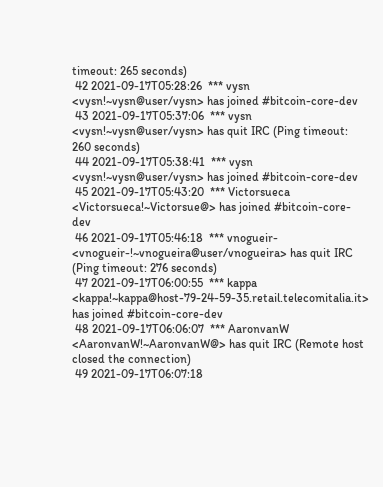timeout: 265 seconds)
 42 2021-09-17T05:28:26  *** vysn <vysn!~vysn@user/vysn> has joined #bitcoin-core-dev
 43 2021-09-17T05:37:06  *** vysn <vysn!~vysn@user/vysn> has quit IRC (Ping timeout: 260 seconds)
 44 2021-09-17T05:38:41  *** vysn <vysn!~vysn@user/vysn> has joined #bitcoin-core-dev
 45 2021-09-17T05:43:20  *** Victorsueca <Victorsueca!~Victorsue@> has joined #bitcoin-core-dev
 46 2021-09-17T05:46:18  *** vnogueir- <vnogueir-!~vnogueira@user/vnogueira> has quit IRC (Ping timeout: 276 seconds)
 47 2021-09-17T06:00:55  *** kappa <kappa!~kappa@host-79-24-59-35.retail.telecomitalia.it> has joined #bitcoin-core-dev
 48 2021-09-17T06:06:07  *** AaronvanW <AaronvanW!~AaronvanW@> has quit IRC (Remote host closed the connection)
 49 2021-09-17T06:07:18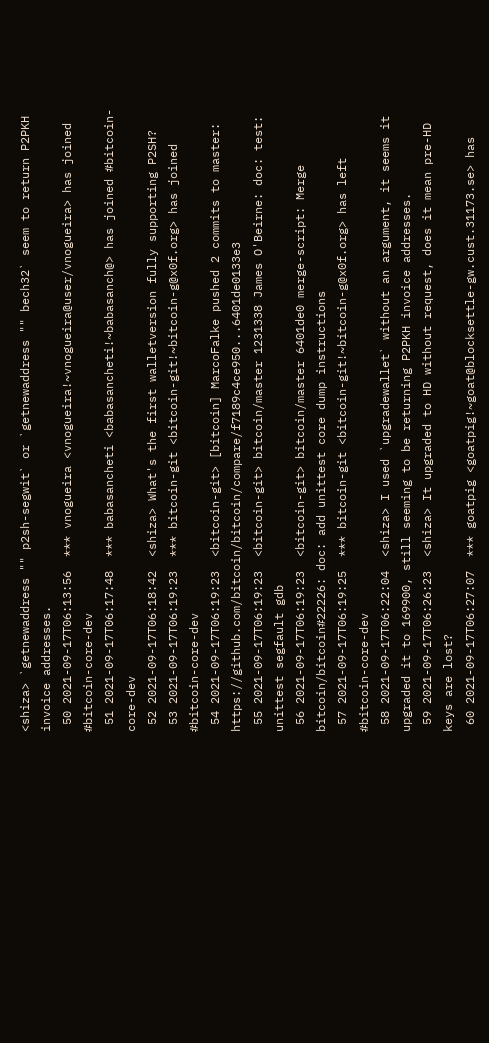<shiza> `getnewaddress "" p2sh-segwit` or `getnewaddress "" bech32` seem to return P2PKH invoice addresses.
 50 2021-09-17T06:13:56  *** vnogueira <vnogueira!~vnogueira@user/vnogueira> has joined #bitcoin-core-dev
 51 2021-09-17T06:17:48  *** babasancheti <babasancheti!~babasanch@> has joined #bitcoin-core-dev
 52 2021-09-17T06:18:42  <shiza> What's the first walletversion fully supporting P2SH?
 53 2021-09-17T06:19:23  *** bitcoin-git <bitcoin-git!~bitcoin-g@x0f.org> has joined #bitcoin-core-dev
 54 2021-09-17T06:19:23  <bitcoin-git> [bitcoin] MarcoFalke pushed 2 commits to master: https://github.com/bitcoin/bitcoin/compare/f7189c4ce950...6401de0133e3
 55 2021-09-17T06:19:23  <bitcoin-git> bitcoin/master 1231338 James O'Beirne: doc: test: unittest segfault gdb
 56 2021-09-17T06:19:23  <bitcoin-git> bitcoin/master 6401de0 merge-script: Merge bitcoin/bitcoin#22226: doc: add unittest core dump instructions
 57 2021-09-17T06:19:25  *** bitcoin-git <bitcoin-git!~bitcoin-g@x0f.org> has left #bitcoin-core-dev
 58 2021-09-17T06:22:04  <shiza> I used `upgradewallet` without an argument, it seems it upgraded it to 169900, still seeming to be returning P2PKH invoice addresses.
 59 2021-09-17T06:26:23  <shiza> It upgraded to HD without request, does it mean pre-HD keys are lost?
 60 2021-09-17T06:27:07  *** goatpig <goatpig!~goat@blocksettle-gw.cust.31173.se> has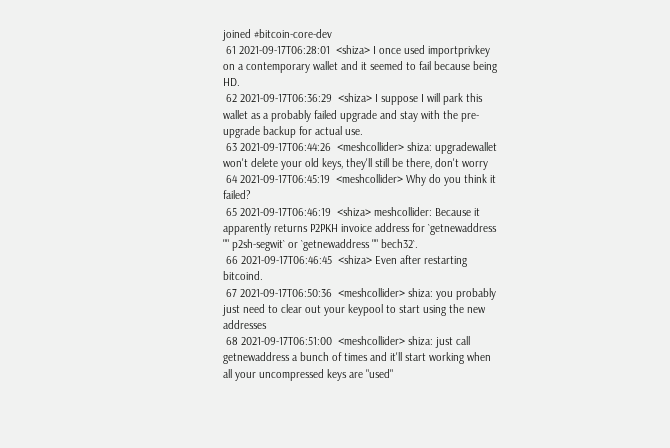joined #bitcoin-core-dev
 61 2021-09-17T06:28:01  <shiza> I once used importprivkey on a contemporary wallet and it seemed to fail because being HD.
 62 2021-09-17T06:36:29  <shiza> I suppose I will park this wallet as a probably failed upgrade and stay with the pre-upgrade backup for actual use.
 63 2021-09-17T06:44:26  <meshcollider> shiza: upgradewallet won't delete your old keys, they'll still be there, don't worry
 64 2021-09-17T06:45:19  <meshcollider> Why do you think it failed?
 65 2021-09-17T06:46:19  <shiza> meshcollider: Because it apparently returns P2PKH invoice address for `getnewaddress "" p2sh-segwit` or `getnewaddress "" bech32`.
 66 2021-09-17T06:46:45  <shiza> Even after restarting bitcoind.
 67 2021-09-17T06:50:36  <meshcollider> shiza: you probably just need to clear out your keypool to start using the new addresses
 68 2021-09-17T06:51:00  <meshcollider> shiza: just call getnewaddress a bunch of times and it'll start working when all your uncompressed keys are "used"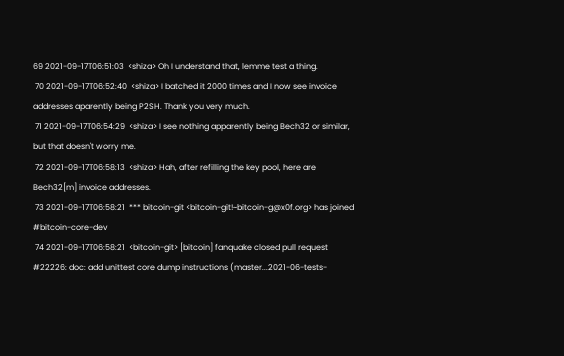69 2021-09-17T06:51:03  <shiza> Oh I understand that, lemme test a thing.
 70 2021-09-17T06:52:40  <shiza> I batched it 2000 times and I now see invoice addresses aparently being P2SH. Thank you very much.
 71 2021-09-17T06:54:29  <shiza> I see nothing apparently being Bech32 or similar, but that doesn't worry me.
 72 2021-09-17T06:58:13  <shiza> Hah, after refilling the key pool, here are Bech32[m] invoice addresses.
 73 2021-09-17T06:58:21  *** bitcoin-git <bitcoin-git!~bitcoin-g@x0f.org> has joined #bitcoin-core-dev
 74 2021-09-17T06:58:21  <bitcoin-git> [bitcoin] fanquake closed pull request #22226: doc: add unittest core dump instructions (master...2021-06-tests-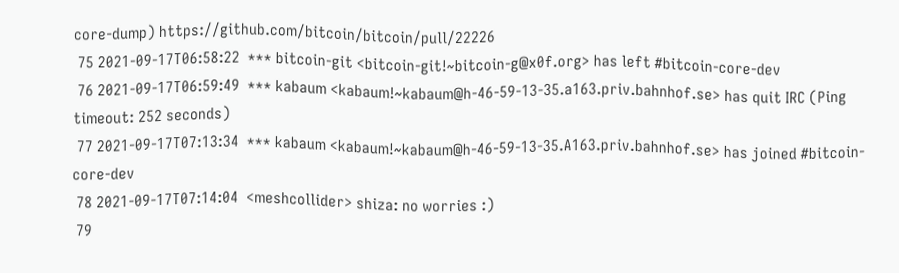core-dump) https://github.com/bitcoin/bitcoin/pull/22226
 75 2021-09-17T06:58:22  *** bitcoin-git <bitcoin-git!~bitcoin-g@x0f.org> has left #bitcoin-core-dev
 76 2021-09-17T06:59:49  *** kabaum <kabaum!~kabaum@h-46-59-13-35.a163.priv.bahnhof.se> has quit IRC (Ping timeout: 252 seconds)
 77 2021-09-17T07:13:34  *** kabaum <kabaum!~kabaum@h-46-59-13-35.A163.priv.bahnhof.se> has joined #bitcoin-core-dev
 78 2021-09-17T07:14:04  <meshcollider> shiza: no worries :)
 79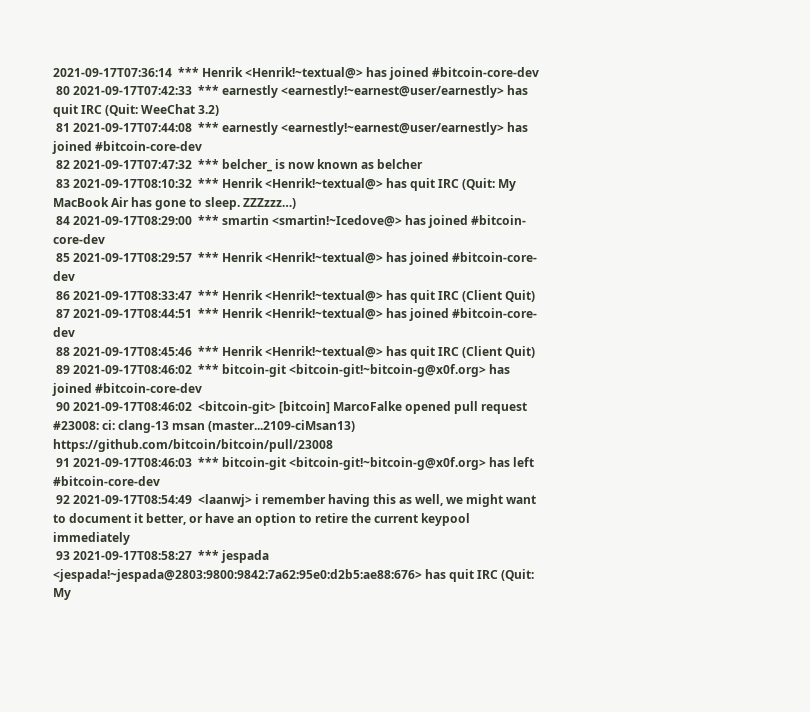2021-09-17T07:36:14  *** Henrik <Henrik!~textual@> has joined #bitcoin-core-dev
 80 2021-09-17T07:42:33  *** earnestly <earnestly!~earnest@user/earnestly> has quit IRC (Quit: WeeChat 3.2)
 81 2021-09-17T07:44:08  *** earnestly <earnestly!~earnest@user/earnestly> has joined #bitcoin-core-dev
 82 2021-09-17T07:47:32  *** belcher_ is now known as belcher
 83 2021-09-17T08:10:32  *** Henrik <Henrik!~textual@> has quit IRC (Quit: My MacBook Air has gone to sleep. ZZZzzz…)
 84 2021-09-17T08:29:00  *** smartin <smartin!~Icedove@> has joined #bitcoin-core-dev
 85 2021-09-17T08:29:57  *** Henrik <Henrik!~textual@> has joined #bitcoin-core-dev
 86 2021-09-17T08:33:47  *** Henrik <Henrik!~textual@> has quit IRC (Client Quit)
 87 2021-09-17T08:44:51  *** Henrik <Henrik!~textual@> has joined #bitcoin-core-dev
 88 2021-09-17T08:45:46  *** Henrik <Henrik!~textual@> has quit IRC (Client Quit)
 89 2021-09-17T08:46:02  *** bitcoin-git <bitcoin-git!~bitcoin-g@x0f.org> has joined #bitcoin-core-dev
 90 2021-09-17T08:46:02  <bitcoin-git> [bitcoin] MarcoFalke opened pull request #23008: ci: clang-13 msan (master...2109-ciMsan13) https://github.com/bitcoin/bitcoin/pull/23008
 91 2021-09-17T08:46:03  *** bitcoin-git <bitcoin-git!~bitcoin-g@x0f.org> has left #bitcoin-core-dev
 92 2021-09-17T08:54:49  <laanwj> i remember having this as well, we might want to document it better, or have an option to retire the current keypool immediately
 93 2021-09-17T08:58:27  *** jespada <jespada!~jespada@2803:9800:9842:7a62:95e0:d2b5:ae88:676> has quit IRC (Quit: My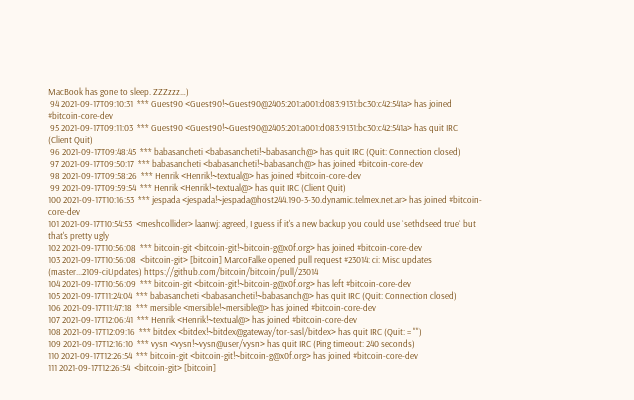MacBook has gone to sleep. ZZZzzz…)
 94 2021-09-17T09:10:31  *** Guest90 <Guest90!~Guest90@2405:201:a001:d083:9131:bc30:c42:541a> has joined #bitcoin-core-dev
 95 2021-09-17T09:11:03  *** Guest90 <Guest90!~Guest90@2405:201:a001:d083:9131:bc30:c42:541a> has quit IRC (Client Quit)
 96 2021-09-17T09:48:45  *** babasancheti <babasancheti!~babasanch@> has quit IRC (Quit: Connection closed)
 97 2021-09-17T09:50:17  *** babasancheti <babasancheti!~babasanch@> has joined #bitcoin-core-dev
 98 2021-09-17T09:58:26  *** Henrik <Henrik!~textual@> has joined #bitcoin-core-dev
 99 2021-09-17T09:59:54  *** Henrik <Henrik!~textual@> has quit IRC (Client Quit)
100 2021-09-17T10:16:53  *** jespada <jespada!~jespada@host244.190-3-30.dynamic.telmex.net.ar> has joined #bitcoin-core-dev
101 2021-09-17T10:54:53  <meshcollider> laanwj: agreed, I guess if it's a new backup you could use `sethdseed true` but that's pretty ugly
102 2021-09-17T10:56:08  *** bitcoin-git <bitcoin-git!~bitcoin-g@x0f.org> has joined #bitcoin-core-dev
103 2021-09-17T10:56:08  <bitcoin-git> [bitcoin] MarcoFalke opened pull request #23014: ci: Misc updates (master...2109-ciUpdates) https://github.com/bitcoin/bitcoin/pull/23014
104 2021-09-17T10:56:09  *** bitcoin-git <bitcoin-git!~bitcoin-g@x0f.org> has left #bitcoin-core-dev
105 2021-09-17T11:24:04  *** babasancheti <babasancheti!~babasanch@> has quit IRC (Quit: Connection closed)
106 2021-09-17T11:47:18  *** mersible <mersible!~mersible@> has joined #bitcoin-core-dev
107 2021-09-17T12:06:41  *** Henrik <Henrik!~textual@> has joined #bitcoin-core-dev
108 2021-09-17T12:09:16  *** bitdex <bitdex!~bitdex@gateway/tor-sasl/bitdex> has quit IRC (Quit: = "")
109 2021-09-17T12:16:10  *** vysn <vysn!~vysn@user/vysn> has quit IRC (Ping timeout: 240 seconds)
110 2021-09-17T12:26:54  *** bitcoin-git <bitcoin-git!~bitcoin-g@x0f.org> has joined #bitcoin-core-dev
111 2021-09-17T12:26:54  <bitcoin-git> [bitcoin]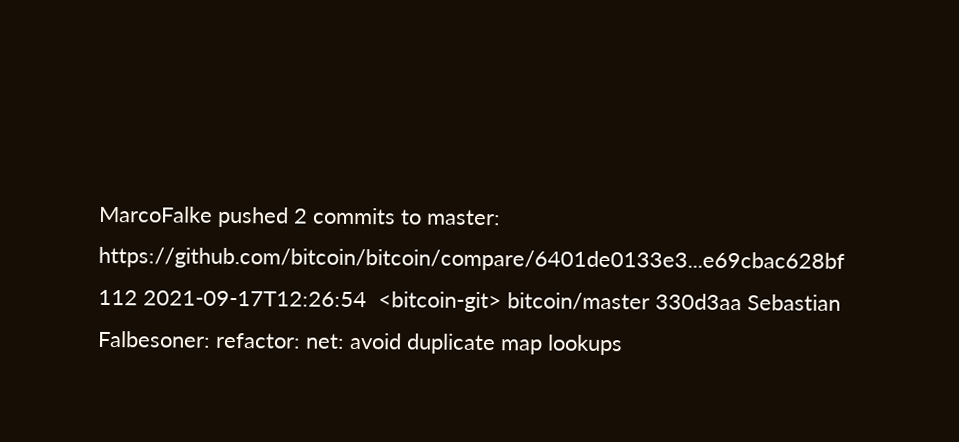MarcoFalke pushed 2 commits to master: https://github.com/bitcoin/bitcoin/compare/6401de0133e3...e69cbac628bf
112 2021-09-17T12:26:54  <bitcoin-git> bitcoin/master 330d3aa Sebastian Falbesoner: refactor: net: avoid duplicate map lookups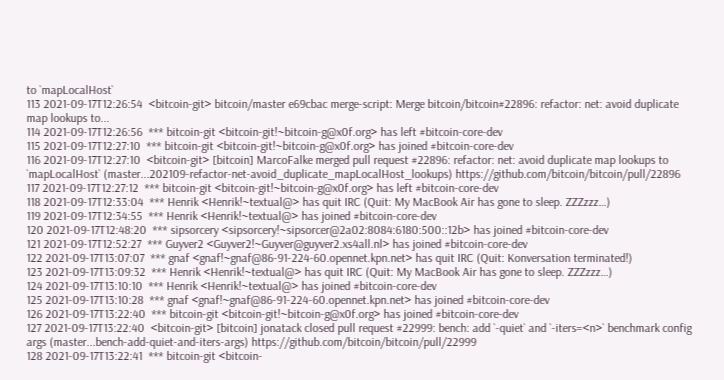to `mapLocalHost`
113 2021-09-17T12:26:54  <bitcoin-git> bitcoin/master e69cbac merge-script: Merge bitcoin/bitcoin#22896: refactor: net: avoid duplicate map lookups to...
114 2021-09-17T12:26:56  *** bitcoin-git <bitcoin-git!~bitcoin-g@x0f.org> has left #bitcoin-core-dev
115 2021-09-17T12:27:10  *** bitcoin-git <bitcoin-git!~bitcoin-g@x0f.org> has joined #bitcoin-core-dev
116 2021-09-17T12:27:10  <bitcoin-git> [bitcoin] MarcoFalke merged pull request #22896: refactor: net: avoid duplicate map lookups to `mapLocalHost` (master...202109-refactor-net-avoid_duplicate_mapLocalHost_lookups) https://github.com/bitcoin/bitcoin/pull/22896
117 2021-09-17T12:27:12  *** bitcoin-git <bitcoin-git!~bitcoin-g@x0f.org> has left #bitcoin-core-dev
118 2021-09-17T12:33:04  *** Henrik <Henrik!~textual@> has quit IRC (Quit: My MacBook Air has gone to sleep. ZZZzzz…)
119 2021-09-17T12:34:55  *** Henrik <Henrik!~textual@> has joined #bitcoin-core-dev
120 2021-09-17T12:48:20  *** sipsorcery <sipsorcery!~sipsorcer@2a02:8084:6180:500::12b> has joined #bitcoin-core-dev
121 2021-09-17T12:52:27  *** Guyver2 <Guyver2!~Guyver@guyver2.xs4all.nl> has joined #bitcoin-core-dev
122 2021-09-17T13:07:07  *** gnaf <gnaf!~gnaf@86-91-224-60.opennet.kpn.net> has quit IRC (Quit: Konversation terminated!)
123 2021-09-17T13:09:32  *** Henrik <Henrik!~textual@> has quit IRC (Quit: My MacBook Air has gone to sleep. ZZZzzz…)
124 2021-09-17T13:10:10  *** Henrik <Henrik!~textual@> has joined #bitcoin-core-dev
125 2021-09-17T13:10:28  *** gnaf <gnaf!~gnaf@86-91-224-60.opennet.kpn.net> has joined #bitcoin-core-dev
126 2021-09-17T13:22:40  *** bitcoin-git <bitcoin-git!~bitcoin-g@x0f.org> has joined #bitcoin-core-dev
127 2021-09-17T13:22:40  <bitcoin-git> [bitcoin] jonatack closed pull request #22999: bench: add `-quiet` and `-iters=<n>` benchmark config args (master...bench-add-quiet-and-iters-args) https://github.com/bitcoin/bitcoin/pull/22999
128 2021-09-17T13:22:41  *** bitcoin-git <bitcoin-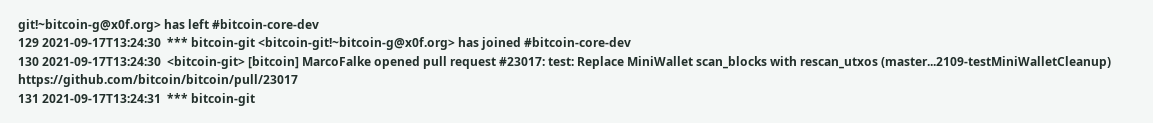git!~bitcoin-g@x0f.org> has left #bitcoin-core-dev
129 2021-09-17T13:24:30  *** bitcoin-git <bitcoin-git!~bitcoin-g@x0f.org> has joined #bitcoin-core-dev
130 2021-09-17T13:24:30  <bitcoin-git> [bitcoin] MarcoFalke opened pull request #23017: test: Replace MiniWallet scan_blocks with rescan_utxos (master...2109-testMiniWalletCleanup) https://github.com/bitcoin/bitcoin/pull/23017
131 2021-09-17T13:24:31  *** bitcoin-git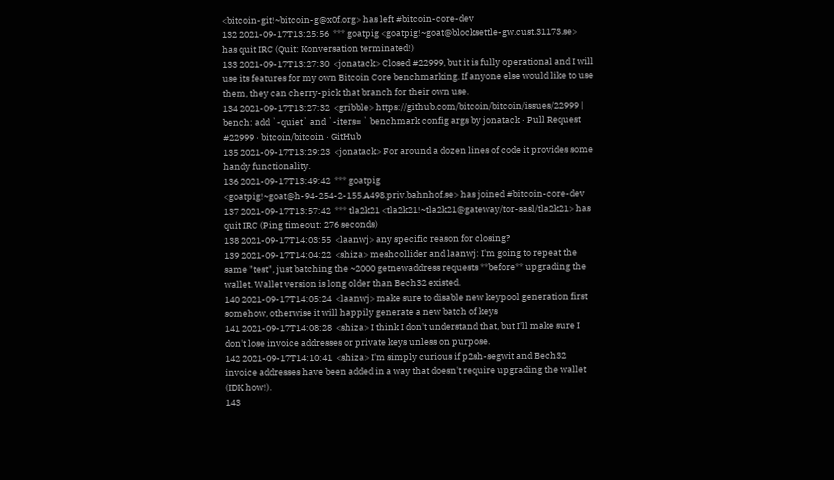<bitcoin-git!~bitcoin-g@x0f.org> has left #bitcoin-core-dev
132 2021-09-17T13:25:56  *** goatpig <goatpig!~goat@blocksettle-gw.cust.31173.se> has quit IRC (Quit: Konversation terminated!)
133 2021-09-17T13:27:30  <jonatack> Closed #22999, but it is fully operational and I will use its features for my own Bitcoin Core benchmarking. If anyone else would like to use them, they can cherry-pick that branch for their own use.
134 2021-09-17T13:27:32  <gribble> https://github.com/bitcoin/bitcoin/issues/22999 | bench: add `-quiet` and `-iters= ` benchmark config args by jonatack · Pull Request #22999 · bitcoin/bitcoin · GitHub
135 2021-09-17T13:29:23  <jonatack> For around a dozen lines of code it provides some handy functionality.
136 2021-09-17T13:49:42  *** goatpig <goatpig!~goat@h-94-254-2-155.A498.priv.bahnhof.se> has joined #bitcoin-core-dev
137 2021-09-17T13:57:42  *** tla2k21 <tla2k21!~tla2k21@gateway/tor-sasl/tla2k21> has quit IRC (Ping timeout: 276 seconds)
138 2021-09-17T14:03:55  <laanwj> any specific reason for closing?
139 2021-09-17T14:04:22  <shiza> meshcollider and laanwj: I'm going to repeat the same "test", just batching the ~2000 getnewaddress requests **before** upgrading the wallet. Wallet version is long older than Bech32 existed.
140 2021-09-17T14:05:24  <laanwj> make sure to disable new keypool generation first somehow, otherwise it will happily generate a new batch of keys
141 2021-09-17T14:08:28  <shiza> I think I don't understand that, but I'll make sure I don't lose invoice addresses or private keys unless on purpose.
142 2021-09-17T14:10:41  <shiza> I'm simply curious if p2sh-segwit and Bech32 invoice addresses have been added in a way that doesn't require upgrading the wallet (IDK how!).
143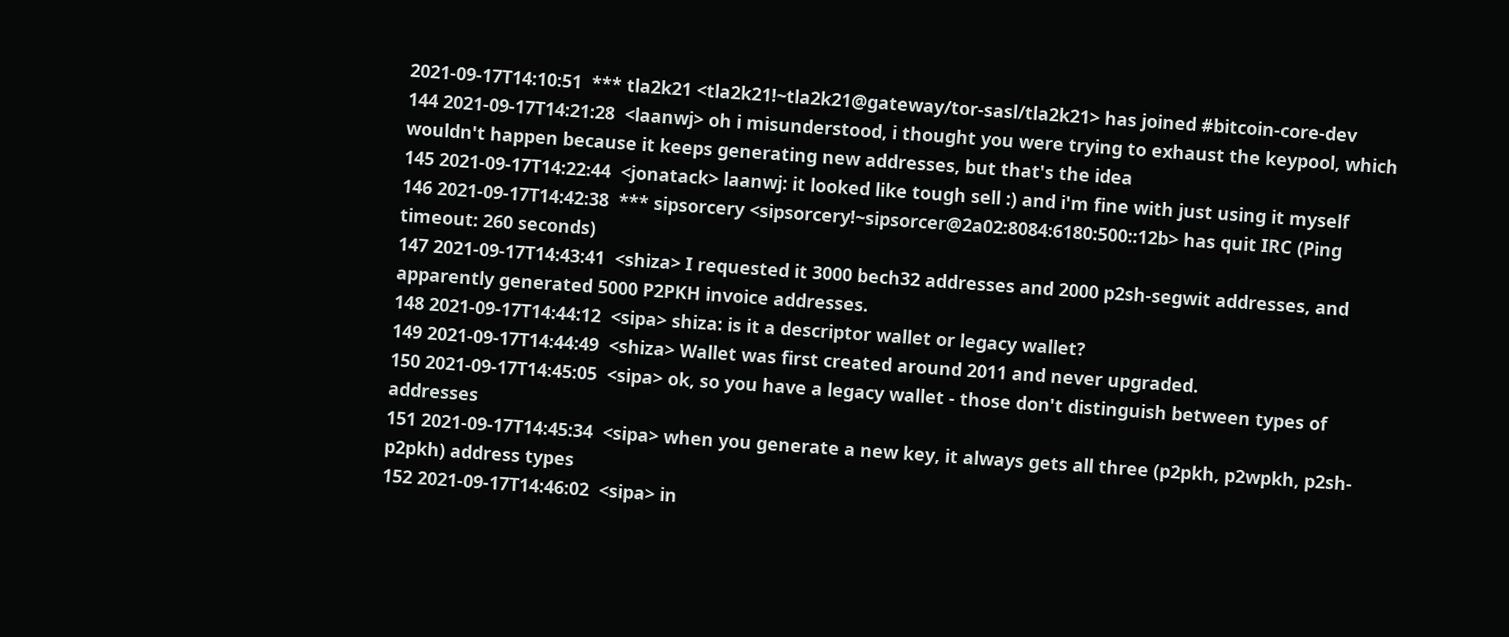2021-09-17T14:10:51  *** tla2k21 <tla2k21!~tla2k21@gateway/tor-sasl/tla2k21> has joined #bitcoin-core-dev
144 2021-09-17T14:21:28  <laanwj> oh i misunderstood, i thought you were trying to exhaust the keypool, which wouldn't happen because it keeps generating new addresses, but that's the idea
145 2021-09-17T14:22:44  <jonatack> laanwj: it looked like tough sell :) and i'm fine with just using it myself
146 2021-09-17T14:42:38  *** sipsorcery <sipsorcery!~sipsorcer@2a02:8084:6180:500::12b> has quit IRC (Ping timeout: 260 seconds)
147 2021-09-17T14:43:41  <shiza> I requested it 3000 bech32 addresses and 2000 p2sh-segwit addresses, and apparently generated 5000 P2PKH invoice addresses.
148 2021-09-17T14:44:12  <sipa> shiza: is it a descriptor wallet or legacy wallet?
149 2021-09-17T14:44:49  <shiza> Wallet was first created around 2011 and never upgraded.
150 2021-09-17T14:45:05  <sipa> ok, so you have a legacy wallet - those don't distinguish between types of addresses
151 2021-09-17T14:45:34  <sipa> when you generate a new key, it always gets all three (p2pkh, p2wpkh, p2sh-p2pkh) address types
152 2021-09-17T14:46:02  <sipa> in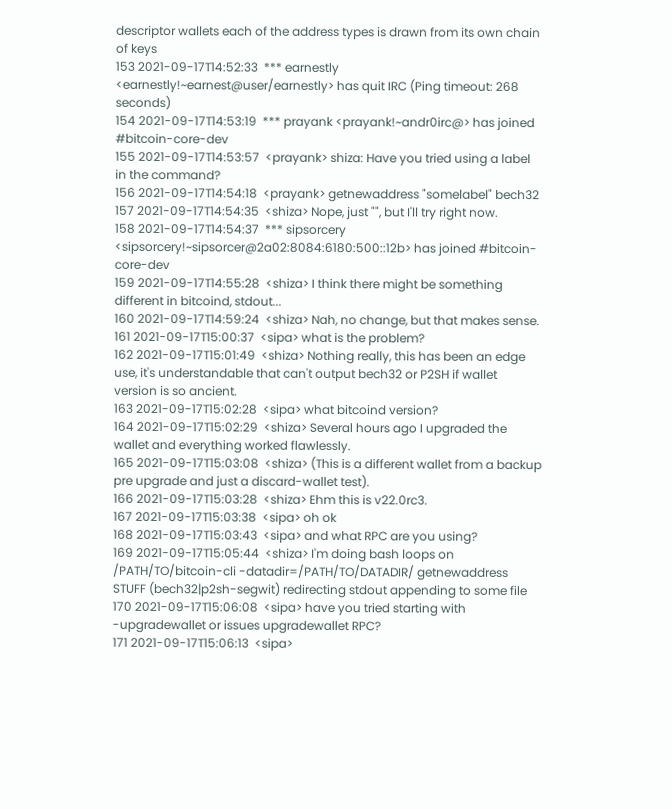descriptor wallets each of the address types is drawn from its own chain of keys
153 2021-09-17T14:52:33  *** earnestly <earnestly!~earnest@user/earnestly> has quit IRC (Ping timeout: 268 seconds)
154 2021-09-17T14:53:19  *** prayank <prayank!~andr0irc@> has joined #bitcoin-core-dev
155 2021-09-17T14:53:57  <prayank> shiza: Have you tried using a label in the command?
156 2021-09-17T14:54:18  <prayank> getnewaddress "somelabel" bech32
157 2021-09-17T14:54:35  <shiza> Nope, just "", but I'll try right now.
158 2021-09-17T14:54:37  *** sipsorcery <sipsorcery!~sipsorcer@2a02:8084:6180:500::12b> has joined #bitcoin-core-dev
159 2021-09-17T14:55:28  <shiza> I think there might be something different in bitcoind, stdout...
160 2021-09-17T14:59:24  <shiza> Nah, no change, but that makes sense.
161 2021-09-17T15:00:37  <sipa> what is the problem?
162 2021-09-17T15:01:49  <shiza> Nothing really, this has been an edge use, it's understandable that can't output bech32 or P2SH if wallet version is so ancient.
163 2021-09-17T15:02:28  <sipa> what bitcoind version?
164 2021-09-17T15:02:29  <shiza> Several hours ago I upgraded the wallet and everything worked flawlessly.
165 2021-09-17T15:03:08  <shiza> (This is a different wallet from a backup pre upgrade and just a discard-wallet test).
166 2021-09-17T15:03:28  <shiza> Ehm this is v22.0rc3.
167 2021-09-17T15:03:38  <sipa> oh ok
168 2021-09-17T15:03:43  <sipa> and what RPC are you using?
169 2021-09-17T15:05:44  <shiza> I'm doing bash loops on /PATH/TO/bitcoin-cli -datadir=/PATH/TO/DATADIR/ getnewaddress STUFF (bech32|p2sh-segwit) redirecting stdout appending to some file
170 2021-09-17T15:06:08  <sipa> have you tried starting with -upgradewallet or issues upgradewallet RPC?
171 2021-09-17T15:06:13  <sipa>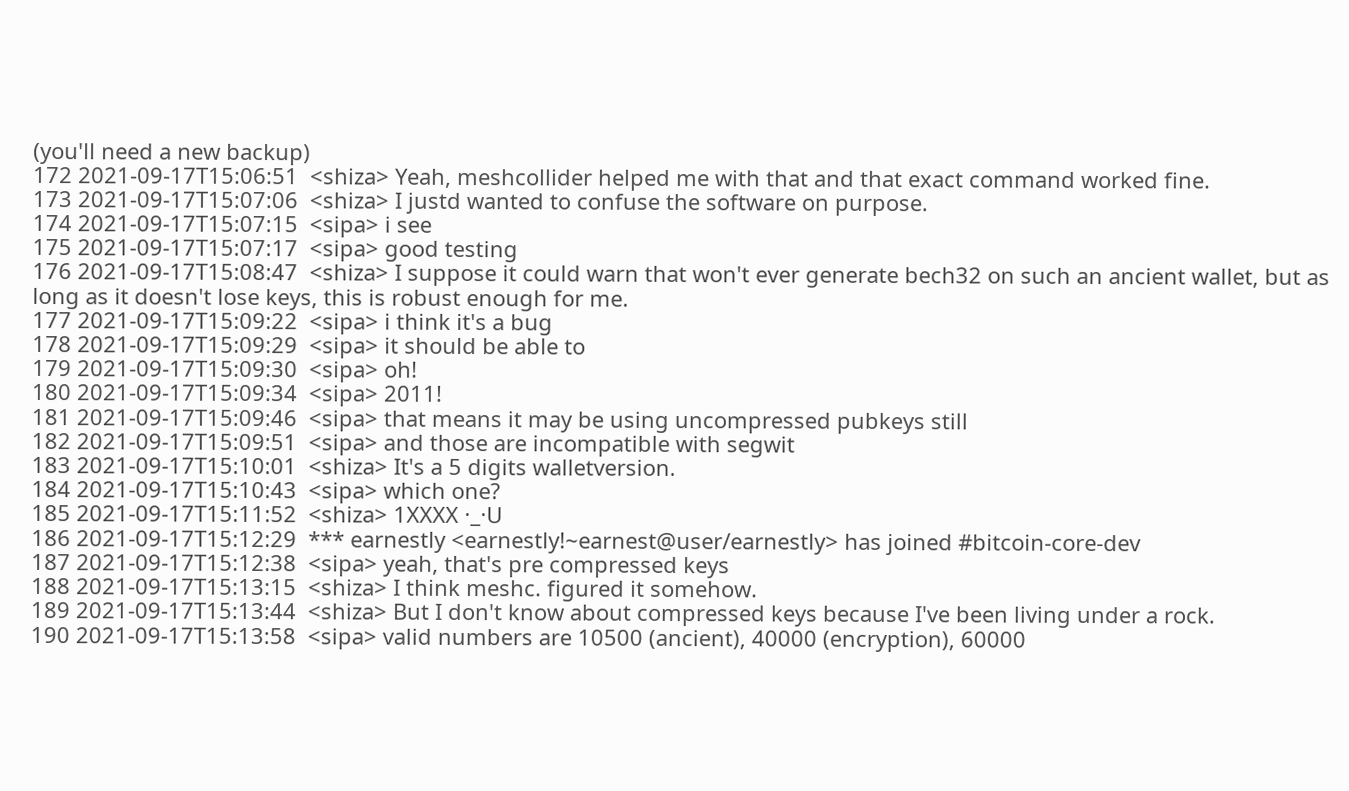(you'll need a new backup)
172 2021-09-17T15:06:51  <shiza> Yeah, meshcollider helped me with that and that exact command worked fine.
173 2021-09-17T15:07:06  <shiza> I justd wanted to confuse the software on purpose.
174 2021-09-17T15:07:15  <sipa> i see
175 2021-09-17T15:07:17  <sipa> good testing
176 2021-09-17T15:08:47  <shiza> I suppose it could warn that won't ever generate bech32 on such an ancient wallet, but as long as it doesn't lose keys, this is robust enough for me.
177 2021-09-17T15:09:22  <sipa> i think it's a bug
178 2021-09-17T15:09:29  <sipa> it should be able to
179 2021-09-17T15:09:30  <sipa> oh!
180 2021-09-17T15:09:34  <sipa> 2011!
181 2021-09-17T15:09:46  <sipa> that means it may be using uncompressed pubkeys still
182 2021-09-17T15:09:51  <sipa> and those are incompatible with segwit
183 2021-09-17T15:10:01  <shiza> It's a 5 digits walletversion.
184 2021-09-17T15:10:43  <sipa> which one?
185 2021-09-17T15:11:52  <shiza> 1XXXX ·_·U
186 2021-09-17T15:12:29  *** earnestly <earnestly!~earnest@user/earnestly> has joined #bitcoin-core-dev
187 2021-09-17T15:12:38  <sipa> yeah, that's pre compressed keys
188 2021-09-17T15:13:15  <shiza> I think meshc. figured it somehow.
189 2021-09-17T15:13:44  <shiza> But I don't know about compressed keys because I've been living under a rock.
190 2021-09-17T15:13:58  <sipa> valid numbers are 10500 (ancient), 40000 (encryption), 60000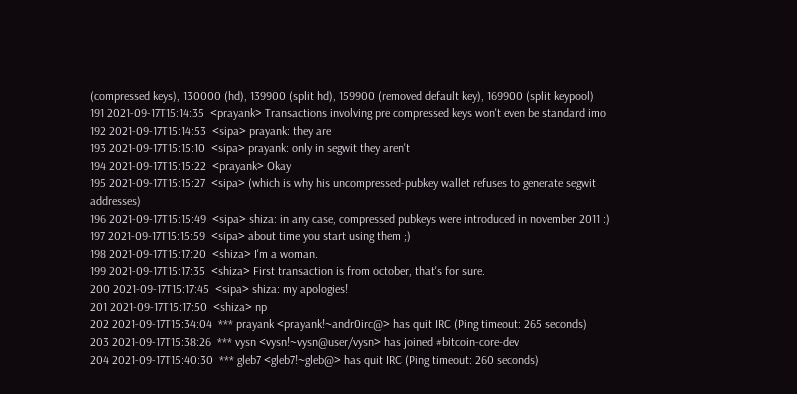(compressed keys), 130000 (hd), 139900 (split hd), 159900 (removed default key), 169900 (split keypool)
191 2021-09-17T15:14:35  <prayank> Transactions involving pre compressed keys won't even be standard imo
192 2021-09-17T15:14:53  <sipa> prayank: they are
193 2021-09-17T15:15:10  <sipa> prayank: only in segwit they aren't
194 2021-09-17T15:15:22  <prayank> Okay
195 2021-09-17T15:15:27  <sipa> (which is why his uncompressed-pubkey wallet refuses to generate segwit addresses)
196 2021-09-17T15:15:49  <sipa> shiza: in any case, compressed pubkeys were introduced in november 2011 :)
197 2021-09-17T15:15:59  <sipa> about time you start using them ;)
198 2021-09-17T15:17:20  <shiza> I'm a woman.
199 2021-09-17T15:17:35  <shiza> First transaction is from october, that's for sure.
200 2021-09-17T15:17:45  <sipa> shiza: my apologies!
201 2021-09-17T15:17:50  <shiza> np
202 2021-09-17T15:34:04  *** prayank <prayank!~andr0irc@> has quit IRC (Ping timeout: 265 seconds)
203 2021-09-17T15:38:26  *** vysn <vysn!~vysn@user/vysn> has joined #bitcoin-core-dev
204 2021-09-17T15:40:30  *** gleb7 <gleb7!~gleb@> has quit IRC (Ping timeout: 260 seconds)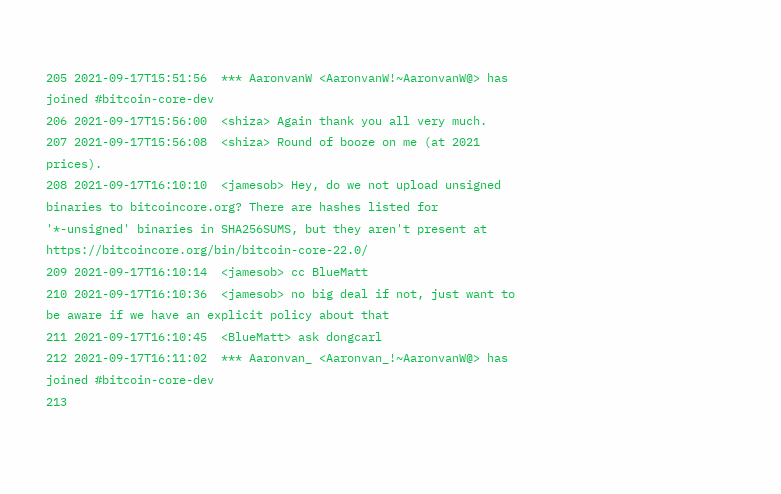205 2021-09-17T15:51:56  *** AaronvanW <AaronvanW!~AaronvanW@> has joined #bitcoin-core-dev
206 2021-09-17T15:56:00  <shiza> Again thank you all very much.
207 2021-09-17T15:56:08  <shiza> Round of booze on me (at 2021 prices).
208 2021-09-17T16:10:10  <jamesob> Hey, do we not upload unsigned binaries to bitcoincore.org? There are hashes listed for '*-unsigned' binaries in SHA256SUMS, but they aren't present at https://bitcoincore.org/bin/bitcoin-core-22.0/
209 2021-09-17T16:10:14  <jamesob> cc BlueMatt
210 2021-09-17T16:10:36  <jamesob> no big deal if not, just want to be aware if we have an explicit policy about that
211 2021-09-17T16:10:45  <BlueMatt> ask dongcarl
212 2021-09-17T16:11:02  *** Aaronvan_ <Aaronvan_!~AaronvanW@> has joined #bitcoin-core-dev
213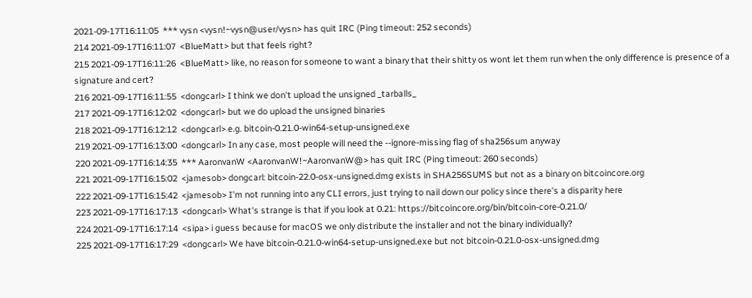2021-09-17T16:11:05  *** vysn <vysn!~vysn@user/vysn> has quit IRC (Ping timeout: 252 seconds)
214 2021-09-17T16:11:07  <BlueMatt> but that feels right?
215 2021-09-17T16:11:26  <BlueMatt> like, no reason for someone to want a binary that their shitty os wont let them run when the only difference is presence of a signature and cert?
216 2021-09-17T16:11:55  <dongcarl> I think we don't upload the unsigned _tarballs_
217 2021-09-17T16:12:02  <dongcarl> but we do upload the unsigned binaries
218 2021-09-17T16:12:12  <dongcarl> e.g. bitcoin-0.21.0-win64-setup-unsigned.exe
219 2021-09-17T16:13:00  <dongcarl> In any case, most people will need the --ignore-missing flag of sha256sum anyway
220 2021-09-17T16:14:35  *** AaronvanW <AaronvanW!~AaronvanW@> has quit IRC (Ping timeout: 260 seconds)
221 2021-09-17T16:15:02  <jamesob> dongcarl: bitcoin-22.0-osx-unsigned.dmg exists in SHA256SUMS but not as a binary on bitcoincore.org
222 2021-09-17T16:15:42  <jamesob> I'm not running into any CLI errors, just trying to nail down our policy since there's a disparity here
223 2021-09-17T16:17:13  <dongcarl> What's strange is that if you look at 0.21: https://bitcoincore.org/bin/bitcoin-core-0.21.0/
224 2021-09-17T16:17:14  <sipa> i guess because for macOS we only distribute the installer and not the binary individually?
225 2021-09-17T16:17:29  <dongcarl> We have bitcoin-0.21.0-win64-setup-unsigned.exe but not bitcoin-0.21.0-osx-unsigned.dmg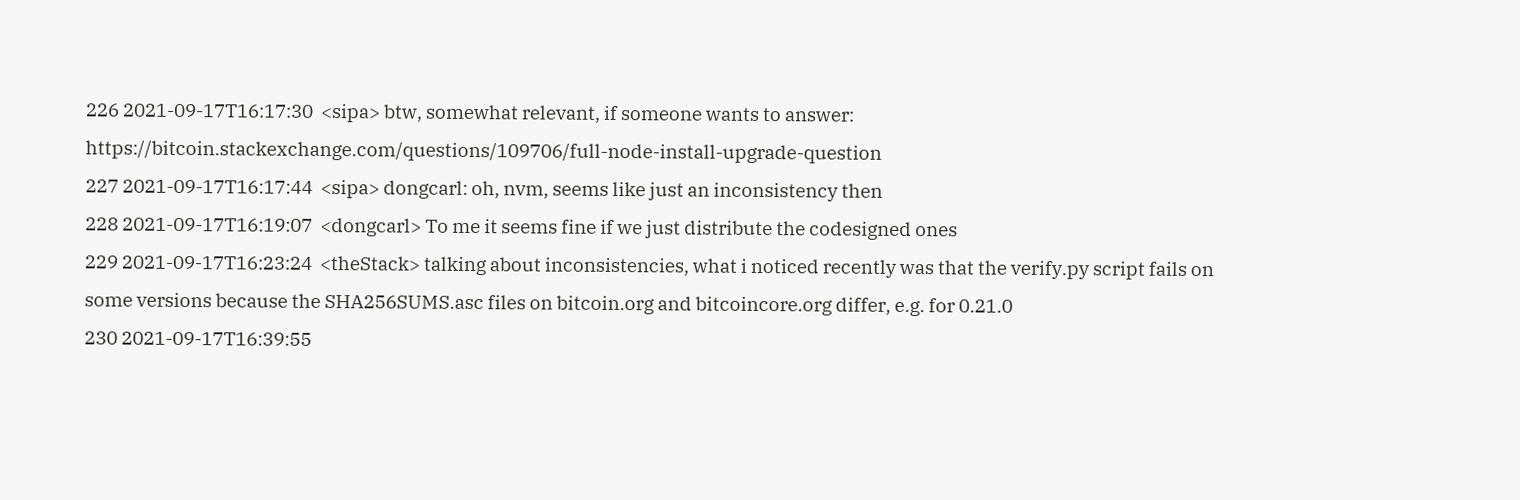226 2021-09-17T16:17:30  <sipa> btw, somewhat relevant, if someone wants to answer: https://bitcoin.stackexchange.com/questions/109706/full-node-install-upgrade-question
227 2021-09-17T16:17:44  <sipa> dongcarl: oh, nvm, seems like just an inconsistency then
228 2021-09-17T16:19:07  <dongcarl> To me it seems fine if we just distribute the codesigned ones
229 2021-09-17T16:23:24  <theStack> talking about inconsistencies, what i noticed recently was that the verify.py script fails on some versions because the SHA256SUMS.asc files on bitcoin.org and bitcoincore.org differ, e.g. for 0.21.0
230 2021-09-17T16:39:55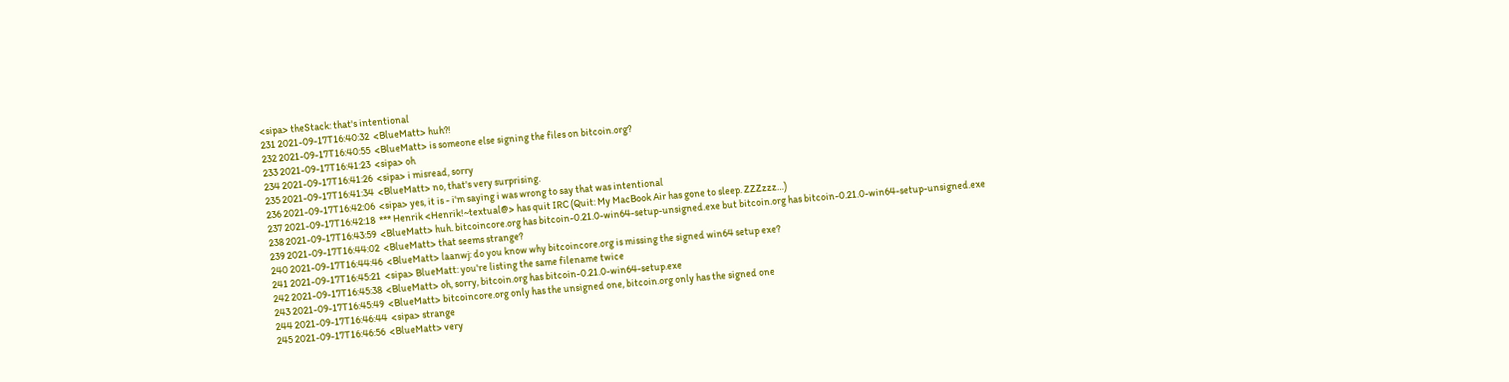<sipa> theStack: that's intentional
231 2021-09-17T16:40:32  <BlueMatt> huh?!
232 2021-09-17T16:40:55  <BlueMatt> is someone else signing the files on bitcoin.org?
233 2021-09-17T16:41:23  <sipa> oh
234 2021-09-17T16:41:26  <sipa> i misread, sorry
235 2021-09-17T16:41:34  <BlueMatt> no, that's very surprising.
236 2021-09-17T16:42:06  <sipa> yes, it is - i'm saying i was wrong to say that was intentional
237 2021-09-17T16:42:18  *** Henrik <Henrik!~textual@> has quit IRC (Quit: My MacBook Air has gone to sleep. ZZZzzz…)
238 2021-09-17T16:43:59  <BlueMatt> huh. bitcoincore.org has bitcoin-0.21.0-win64-setup-unsigned.exe but bitcoin.org has bitcoin-0.21.0-win64-setup-unsigned.exe
239 2021-09-17T16:44:02  <BlueMatt> that seems strange?
240 2021-09-17T16:44:46  <BlueMatt> laanwj: do you know why bitcoincore.org is missing the signed win64 setup exe?
241 2021-09-17T16:45:21  <sipa> BlueMatt: you're listing the same filename twice
242 2021-09-17T16:45:38  <BlueMatt> oh, sorry, bitcoin.org has bitcoin-0.21.0-win64-setup.exe
243 2021-09-17T16:45:49  <BlueMatt> bitcoincore.org only has the unsigned one, bitcoin.org only has the signed one
244 2021-09-17T16:46:44  <sipa> strange
245 2021-09-17T16:46:56  <BlueMatt> very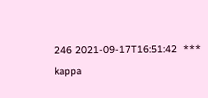246 2021-09-17T16:51:42  *** kappa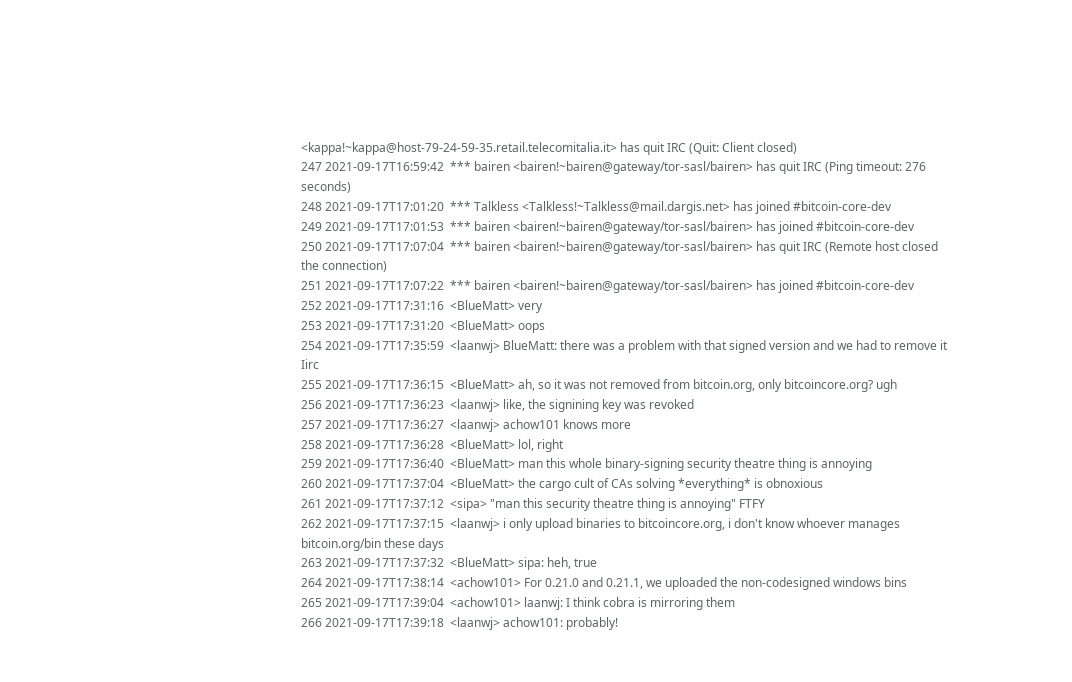<kappa!~kappa@host-79-24-59-35.retail.telecomitalia.it> has quit IRC (Quit: Client closed)
247 2021-09-17T16:59:42  *** bairen <bairen!~bairen@gateway/tor-sasl/bairen> has quit IRC (Ping timeout: 276 seconds)
248 2021-09-17T17:01:20  *** Talkless <Talkless!~Talkless@mail.dargis.net> has joined #bitcoin-core-dev
249 2021-09-17T17:01:53  *** bairen <bairen!~bairen@gateway/tor-sasl/bairen> has joined #bitcoin-core-dev
250 2021-09-17T17:07:04  *** bairen <bairen!~bairen@gateway/tor-sasl/bairen> has quit IRC (Remote host closed the connection)
251 2021-09-17T17:07:22  *** bairen <bairen!~bairen@gateway/tor-sasl/bairen> has joined #bitcoin-core-dev
252 2021-09-17T17:31:16  <BlueMatt> very
253 2021-09-17T17:31:20  <BlueMatt> oops
254 2021-09-17T17:35:59  <laanwj> BlueMatt: there was a problem with that signed version and we had to remove it Iirc
255 2021-09-17T17:36:15  <BlueMatt> ah, so it was not removed from bitcoin.org, only bitcoincore.org? ugh
256 2021-09-17T17:36:23  <laanwj> like, the signining key was revoked
257 2021-09-17T17:36:27  <laanwj> achow101 knows more
258 2021-09-17T17:36:28  <BlueMatt> lol, right
259 2021-09-17T17:36:40  <BlueMatt> man this whole binary-signing security theatre thing is annoying
260 2021-09-17T17:37:04  <BlueMatt> the cargo cult of CAs solving *everything* is obnoxious
261 2021-09-17T17:37:12  <sipa> "man this security theatre thing is annoying" FTFY
262 2021-09-17T17:37:15  <laanwj> i only upload binaries to bitcoincore.org, i don't know whoever manages bitcoin.org/bin these days
263 2021-09-17T17:37:32  <BlueMatt> sipa: heh, true
264 2021-09-17T17:38:14  <achow101> For 0.21.0 and 0.21.1, we uploaded the non-codesigned windows bins
265 2021-09-17T17:39:04  <achow101> laanwj: I think cobra is mirroring them
266 2021-09-17T17:39:18  <laanwj> achow101: probably!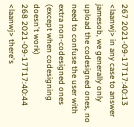267 2021-09-17T17:40:13  <laanwj> in any case to answer jamesob, we generally only upload the codesigned ones, no need to confuse the user with extra non-codesigned ones (except when codesigning doesn't work)
268 2021-09-17T17:40:44  <laanwj> there's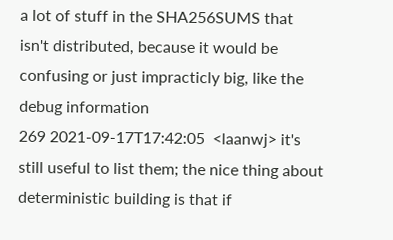a lot of stuff in the SHA256SUMS that isn't distributed, because it would be confusing or just impracticly big, like the debug information
269 2021-09-17T17:42:05  <laanwj> it's still useful to list them; the nice thing about deterministic building is that if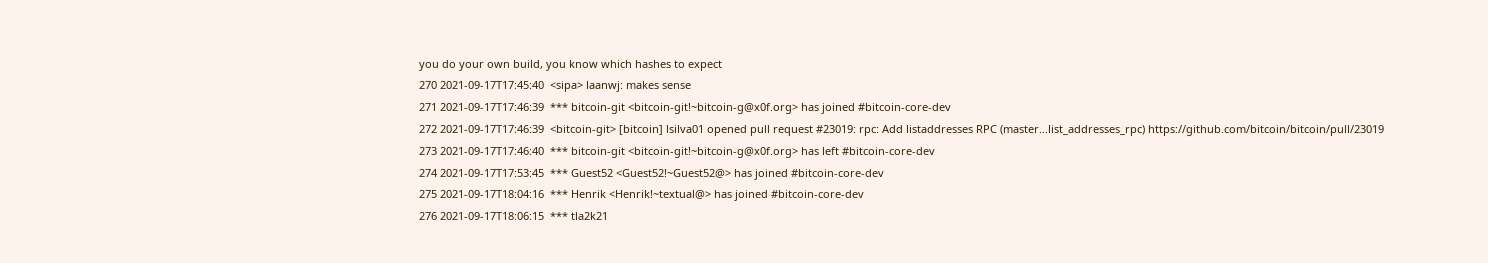you do your own build, you know which hashes to expect
270 2021-09-17T17:45:40  <sipa> laanwj: makes sense
271 2021-09-17T17:46:39  *** bitcoin-git <bitcoin-git!~bitcoin-g@x0f.org> has joined #bitcoin-core-dev
272 2021-09-17T17:46:39  <bitcoin-git> [bitcoin] lsilva01 opened pull request #23019: rpc: Add listaddresses RPC (master...list_addresses_rpc) https://github.com/bitcoin/bitcoin/pull/23019
273 2021-09-17T17:46:40  *** bitcoin-git <bitcoin-git!~bitcoin-g@x0f.org> has left #bitcoin-core-dev
274 2021-09-17T17:53:45  *** Guest52 <Guest52!~Guest52@> has joined #bitcoin-core-dev
275 2021-09-17T18:04:16  *** Henrik <Henrik!~textual@> has joined #bitcoin-core-dev
276 2021-09-17T18:06:15  *** tla2k21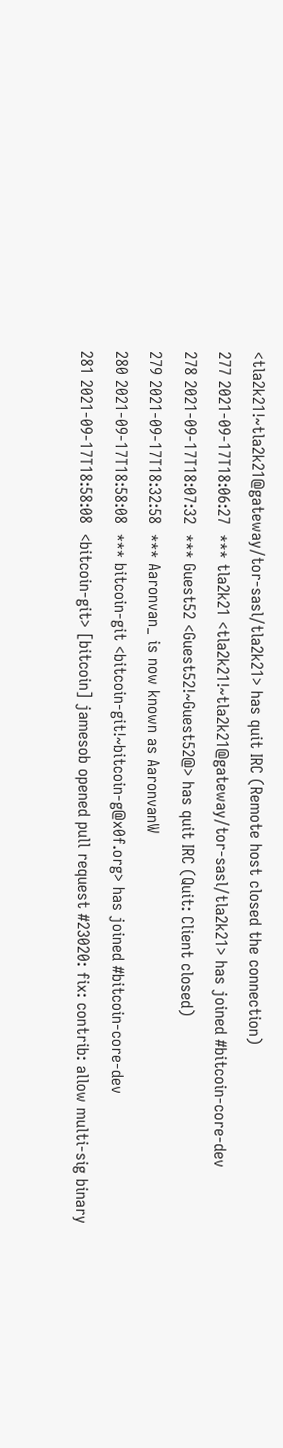<tla2k21!~tla2k21@gateway/tor-sasl/tla2k21> has quit IRC (Remote host closed the connection)
277 2021-09-17T18:06:27  *** tla2k21 <tla2k21!~tla2k21@gateway/tor-sasl/tla2k21> has joined #bitcoin-core-dev
278 2021-09-17T18:07:32  *** Guest52 <Guest52!~Guest52@> has quit IRC (Quit: Client closed)
279 2021-09-17T18:32:58  *** Aaronvan_ is now known as AaronvanW
280 2021-09-17T18:58:08  *** bitcoin-git <bitcoin-git!~bitcoin-g@x0f.org> has joined #bitcoin-core-dev
281 2021-09-17T18:58:08  <bitcoin-git> [bitcoin] jamesob opened pull request #23020: fix: contrib: allow multi-sig binary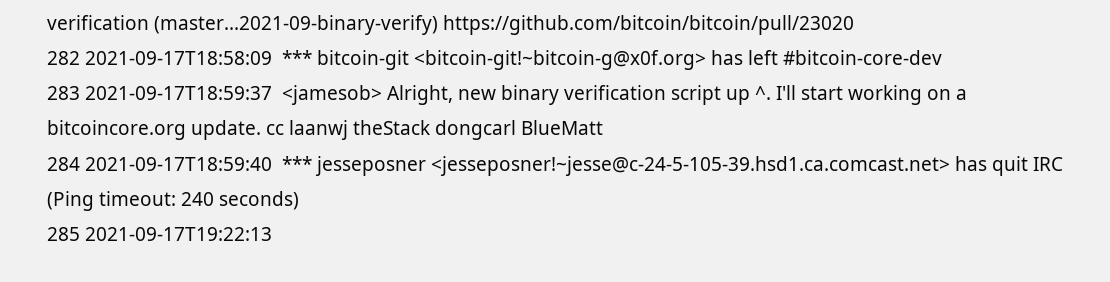verification (master...2021-09-binary-verify) https://github.com/bitcoin/bitcoin/pull/23020
282 2021-09-17T18:58:09  *** bitcoin-git <bitcoin-git!~bitcoin-g@x0f.org> has left #bitcoin-core-dev
283 2021-09-17T18:59:37  <jamesob> Alright, new binary verification script up ^. I'll start working on a bitcoincore.org update. cc laanwj theStack dongcarl BlueMatt
284 2021-09-17T18:59:40  *** jesseposner <jesseposner!~jesse@c-24-5-105-39.hsd1.ca.comcast.net> has quit IRC (Ping timeout: 240 seconds)
285 2021-09-17T19:22:13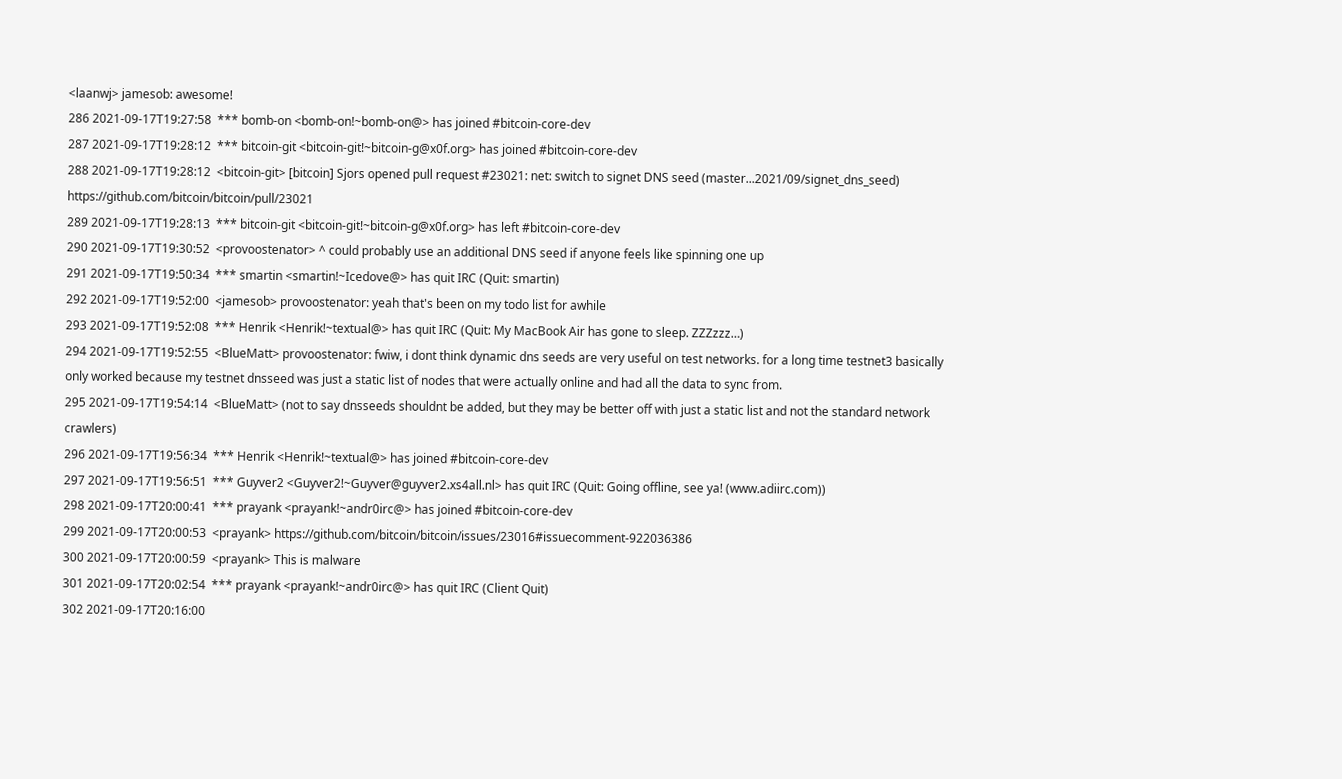<laanwj> jamesob: awesome!
286 2021-09-17T19:27:58  *** bomb-on <bomb-on!~bomb-on@> has joined #bitcoin-core-dev
287 2021-09-17T19:28:12  *** bitcoin-git <bitcoin-git!~bitcoin-g@x0f.org> has joined #bitcoin-core-dev
288 2021-09-17T19:28:12  <bitcoin-git> [bitcoin] Sjors opened pull request #23021: net: switch to signet DNS seed (master...2021/09/signet_dns_seed) https://github.com/bitcoin/bitcoin/pull/23021
289 2021-09-17T19:28:13  *** bitcoin-git <bitcoin-git!~bitcoin-g@x0f.org> has left #bitcoin-core-dev
290 2021-09-17T19:30:52  <provoostenator> ^ could probably use an additional DNS seed if anyone feels like spinning one up
291 2021-09-17T19:50:34  *** smartin <smartin!~Icedove@> has quit IRC (Quit: smartin)
292 2021-09-17T19:52:00  <jamesob> provoostenator: yeah that's been on my todo list for awhile
293 2021-09-17T19:52:08  *** Henrik <Henrik!~textual@> has quit IRC (Quit: My MacBook Air has gone to sleep. ZZZzzz…)
294 2021-09-17T19:52:55  <BlueMatt> provoostenator: fwiw, i dont think dynamic dns seeds are very useful on test networks. for a long time testnet3 basically only worked because my testnet dnsseed was just a static list of nodes that were actually online and had all the data to sync from.
295 2021-09-17T19:54:14  <BlueMatt> (not to say dnsseeds shouldnt be added, but they may be better off with just a static list and not the standard network crawlers)
296 2021-09-17T19:56:34  *** Henrik <Henrik!~textual@> has joined #bitcoin-core-dev
297 2021-09-17T19:56:51  *** Guyver2 <Guyver2!~Guyver@guyver2.xs4all.nl> has quit IRC (Quit: Going offline, see ya! (www.adiirc.com))
298 2021-09-17T20:00:41  *** prayank <prayank!~andr0irc@> has joined #bitcoin-core-dev
299 2021-09-17T20:00:53  <prayank> https://github.com/bitcoin/bitcoin/issues/23016#issuecomment-922036386
300 2021-09-17T20:00:59  <prayank> This is malware
301 2021-09-17T20:02:54  *** prayank <prayank!~andr0irc@> has quit IRC (Client Quit)
302 2021-09-17T20:16:00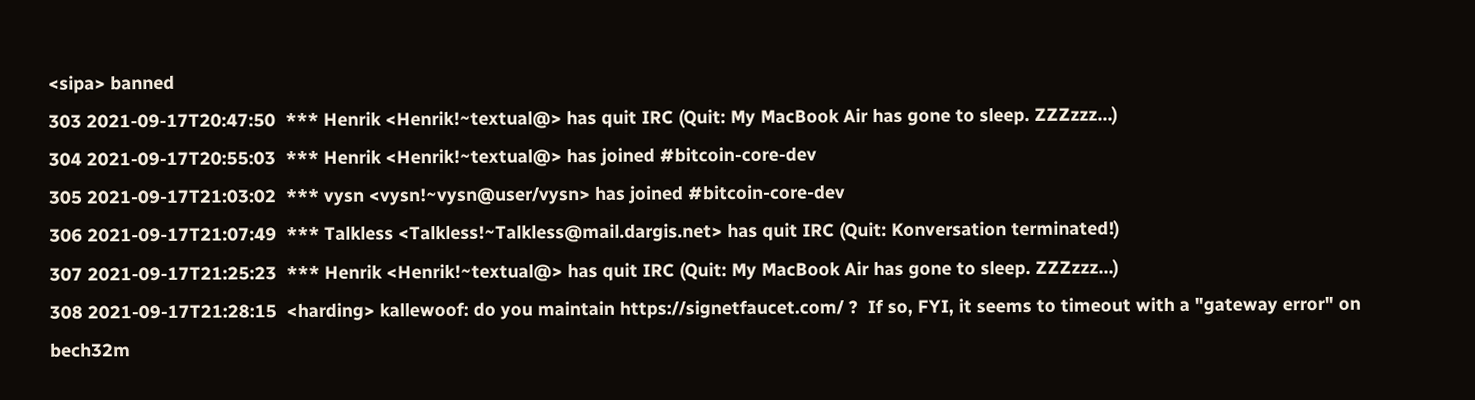<sipa> banned
303 2021-09-17T20:47:50  *** Henrik <Henrik!~textual@> has quit IRC (Quit: My MacBook Air has gone to sleep. ZZZzzz…)
304 2021-09-17T20:55:03  *** Henrik <Henrik!~textual@> has joined #bitcoin-core-dev
305 2021-09-17T21:03:02  *** vysn <vysn!~vysn@user/vysn> has joined #bitcoin-core-dev
306 2021-09-17T21:07:49  *** Talkless <Talkless!~Talkless@mail.dargis.net> has quit IRC (Quit: Konversation terminated!)
307 2021-09-17T21:25:23  *** Henrik <Henrik!~textual@> has quit IRC (Quit: My MacBook Air has gone to sleep. ZZZzzz…)
308 2021-09-17T21:28:15  <harding> kallewoof: do you maintain https://signetfaucet.com/ ?  If so, FYI, it seems to timeout with a "gateway error" on bech32m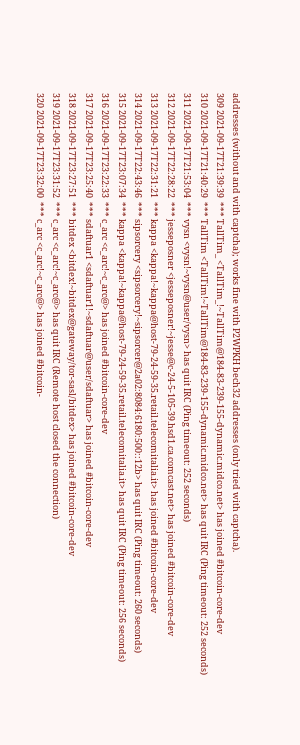addresses (without and with captcha); works fine with P2WPKH bech32 addresses (only tried with captcha).
309 2021-09-17T21:39:39  *** TallTim_ <TallTim_!~TallTim@184-83-239-155-dynamic.midco.net> has joined #bitcoin-core-dev
310 2021-09-17T21:40:29  *** TallTim <TallTim!~TallTim@184-83-239-155-dynamic.midco.net> has quit IRC (Ping timeout: 252 seconds)
311 2021-09-17T21:53:04  *** vysn <vysn!~vysn@user/vysn> has quit IRC (Ping timeout: 252 seconds)
312 2021-09-17T22:28:22  *** jesseposner <jesseposner!~jesse@c-24-5-105-39.hsd1.ca.comcast.net> has joined #bitcoin-core-dev
313 2021-09-17T22:31:21  *** kappa <kappa!~kappa@host-79-24-59-35.retail.telecomitalia.it> has joined #bitcoin-core-dev
314 2021-09-17T22:43:46  *** sipsorcery <sipsorcery!~sipsorcer@2a02:8084:6180:500::12b> has quit IRC (Ping timeout: 260 seconds)
315 2021-09-17T23:07:34  *** kappa <kappa!~kappa@host-79-24-59-35.retail.telecomitalia.it> has quit IRC (Ping timeout: 256 seconds)
316 2021-09-17T23:22:33  *** c_arc <c_arc!~c_arc@> has joined #bitcoin-core-dev
317 2021-09-17T23:25:40  *** sdaftuar1 <sdaftuar1!~sdaftuar@user/sdaftuar> has joined #bitcoin-core-dev
318 2021-09-17T23:27:51  *** bitdex <bitdex!~bitdex@gateway/tor-sasl/bitdex> has joined #bitcoin-core-dev
319 2021-09-17T23:31:52  *** c_arc <c_arc!~c_arc@> has quit IRC (Remote host closed the connection)
320 2021-09-17T23:32:00  *** c_arc <c_arc!~c_arc@> has joined #bitcoin-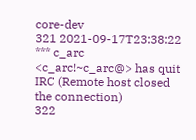core-dev
321 2021-09-17T23:38:22  *** c_arc <c_arc!~c_arc@> has quit IRC (Remote host closed the connection)
322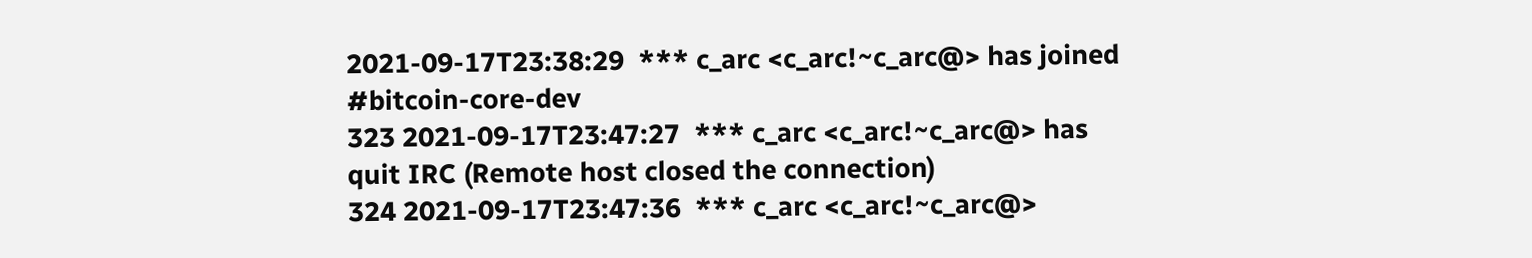2021-09-17T23:38:29  *** c_arc <c_arc!~c_arc@> has joined #bitcoin-core-dev
323 2021-09-17T23:47:27  *** c_arc <c_arc!~c_arc@> has quit IRC (Remote host closed the connection)
324 2021-09-17T23:47:36  *** c_arc <c_arc!~c_arc@>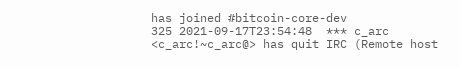has joined #bitcoin-core-dev
325 2021-09-17T23:54:48  *** c_arc <c_arc!~c_arc@> has quit IRC (Remote host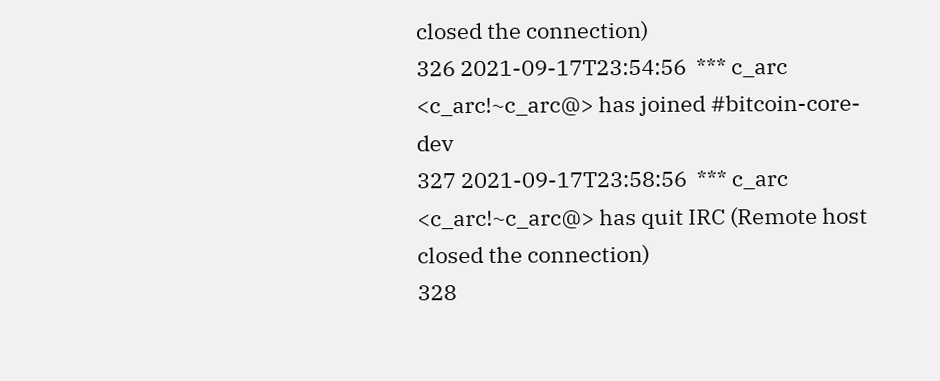closed the connection)
326 2021-09-17T23:54:56  *** c_arc <c_arc!~c_arc@> has joined #bitcoin-core-dev
327 2021-09-17T23:58:56  *** c_arc <c_arc!~c_arc@> has quit IRC (Remote host closed the connection)
328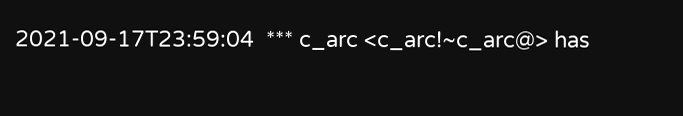2021-09-17T23:59:04  *** c_arc <c_arc!~c_arc@> has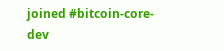joined #bitcoin-core-dev